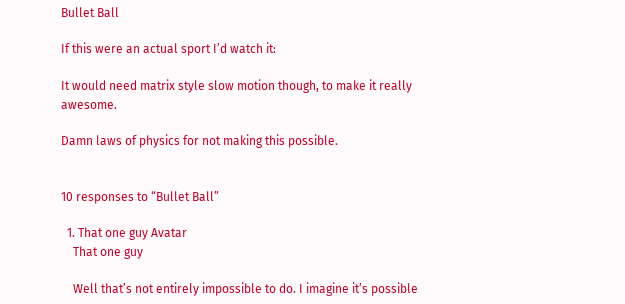Bullet Ball

If this were an actual sport I’d watch it:

It would need matrix style slow motion though, to make it really awesome.

Damn laws of physics for not making this possible.


10 responses to “Bullet Ball”

  1. That one guy Avatar
    That one guy

    Well that’s not entirely impossible to do. I imagine it’s possible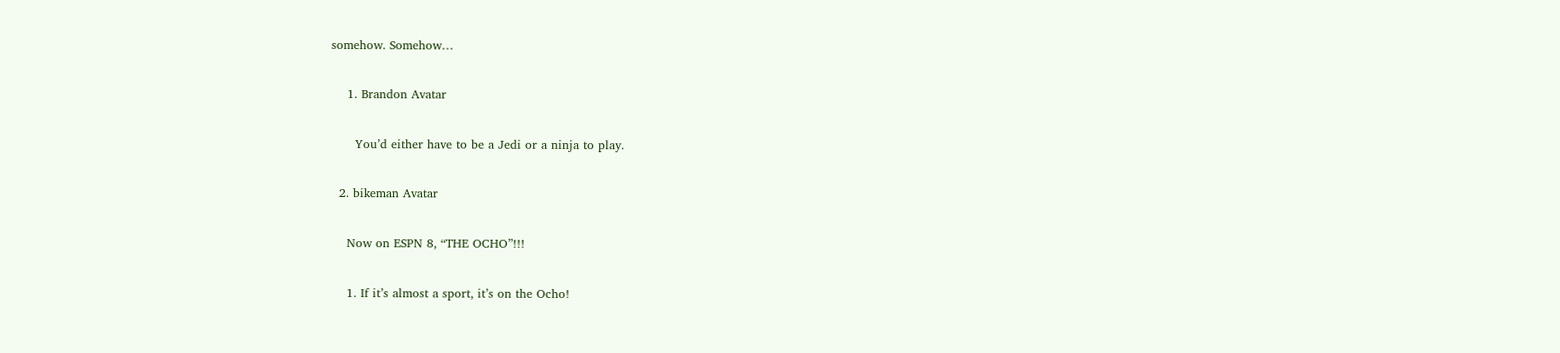somehow. Somehow…

    1. Brandon Avatar

      You’d either have to be a Jedi or a ninja to play.

  2. bikeman Avatar

    Now on ESPN 8, “THE OCHO”!!!

    1. If it’s almost a sport, it’s on the Ocho!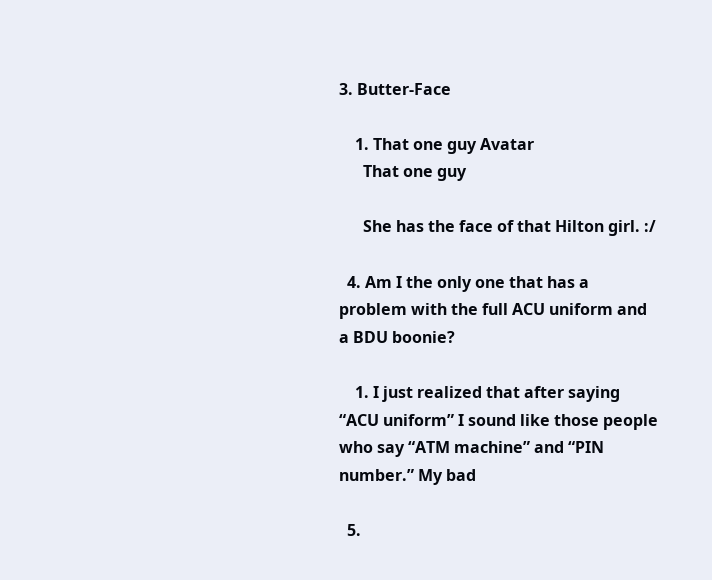3. Butter-Face

    1. That one guy Avatar
      That one guy

      She has the face of that Hilton girl. :/

  4. Am I the only one that has a problem with the full ACU uniform and a BDU boonie?

    1. I just realized that after saying “ACU uniform” I sound like those people who say “ATM machine” and “PIN number.” My bad

  5.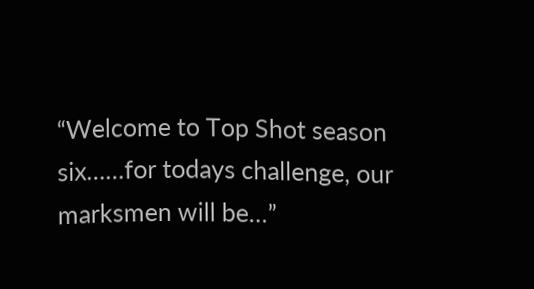“Welcome to Top Shot season six……for todays challenge, our marksmen will be…”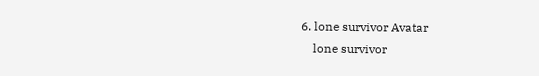6. lone survivor Avatar
    lone survivor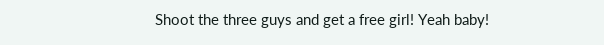Shoot the three guys and get a free girl! Yeah baby!